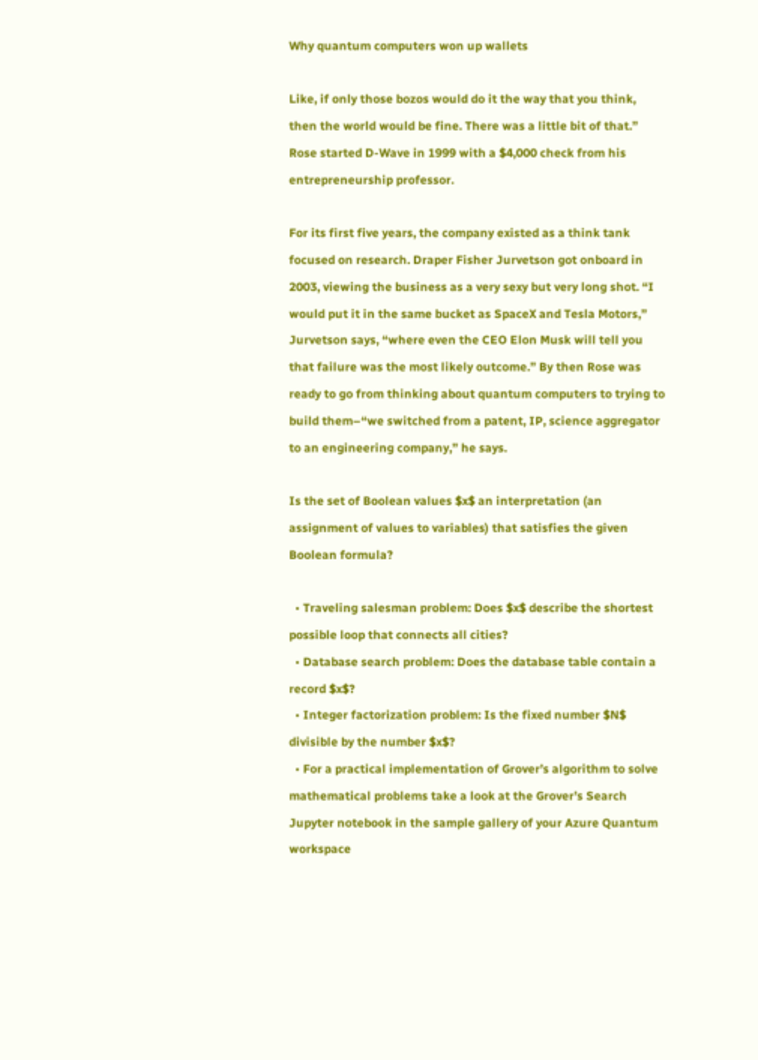Why quantum computers won up wallets

Like, if only those bozos would do it the way that you think, then the world would be fine. There was a little bit of that.” Rose started D-Wave in 1999 with a $4,000 check from his entrepreneurship professor.

For its first five years, the company existed as a think tank focused on research. Draper Fisher Jurvetson got onboard in 2003, viewing the business as a very sexy but very long shot. “I would put it in the same bucket as SpaceX and Tesla Motors,” Jurvetson says, “where even the CEO Elon Musk will tell you that failure was the most likely outcome.” By then Rose was ready to go from thinking about quantum computers to trying to build them–“we switched from a patent, IP, science aggregator to an engineering company,” he says.

Is the set of Boolean values $x$ an interpretation (an assignment of values to variables) that satisfies the given Boolean formula?

  • Traveling salesman problem: Does $x$ describe the shortest possible loop that connects all cities?
  • Database search problem: Does the database table contain a record $x$?
  • Integer factorization problem: Is the fixed number $N$ divisible by the number $x$?
  • For a practical implementation of Grover’s algorithm to solve mathematical problems take a look at the Grover’s Search Jupyter notebook in the sample gallery of your Azure Quantum workspace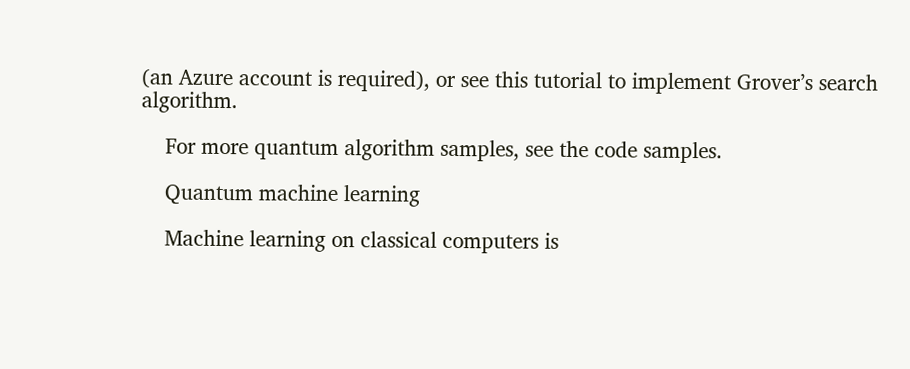(an Azure account is required), or see this tutorial to implement Grover’s search algorithm.

    For more quantum algorithm samples, see the code samples.

    Quantum machine learning

    Machine learning on classical computers is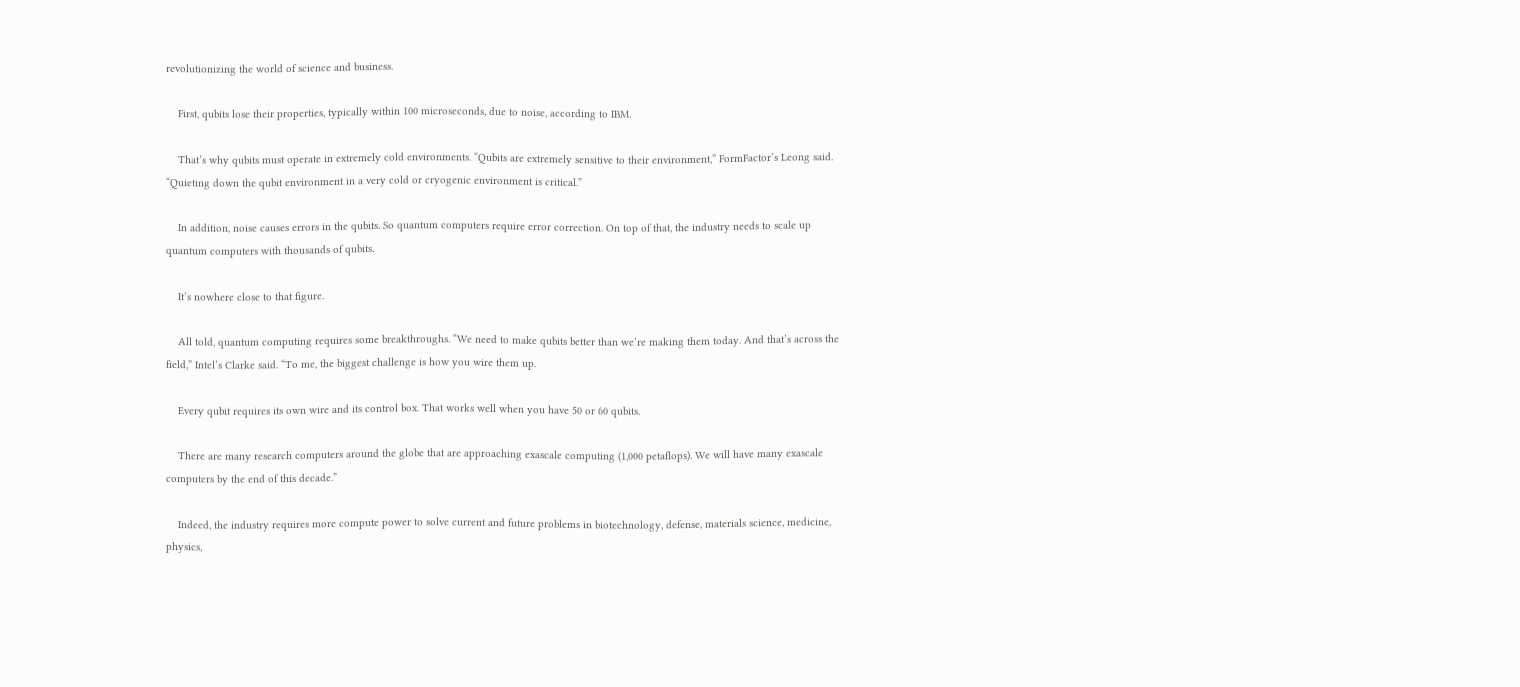revolutionizing the world of science and business.

    First, qubits lose their properties, typically within 100 microseconds, due to noise, according to IBM.

    That’s why qubits must operate in extremely cold environments. “Qubits are extremely sensitive to their environment,” FormFactor’s Leong said. “Quieting down the qubit environment in a very cold or cryogenic environment is critical.”

    In addition, noise causes errors in the qubits. So quantum computers require error correction. On top of that, the industry needs to scale up quantum computers with thousands of qubits.

    It’s nowhere close to that figure.

    All told, quantum computing requires some breakthroughs. “We need to make qubits better than we’re making them today. And that’s across the field,” Intel’s Clarke said. “To me, the biggest challenge is how you wire them up.

    Every qubit requires its own wire and its control box. That works well when you have 50 or 60 qubits.

    There are many research computers around the globe that are approaching exascale computing (1,000 petaflops). We will have many exascale computers by the end of this decade.”

    Indeed, the industry requires more compute power to solve current and future problems in biotechnology, defense, materials science, medicine, physics,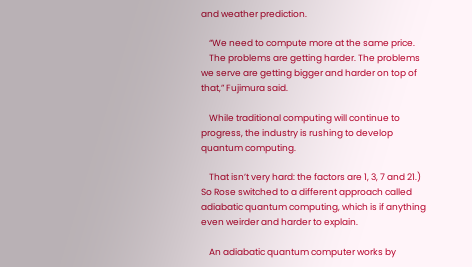and weather prediction.

    “We need to compute more at the same price.
    The problems are getting harder. The problems we serve are getting bigger and harder on top of that,” Fujimura said.

    While traditional computing will continue to progress, the industry is rushing to develop quantum computing.

    That isn’t very hard: the factors are 1, 3, 7 and 21.) So Rose switched to a different approach called adiabatic quantum computing, which is if anything even weirder and harder to explain.

    An adiabatic quantum computer works by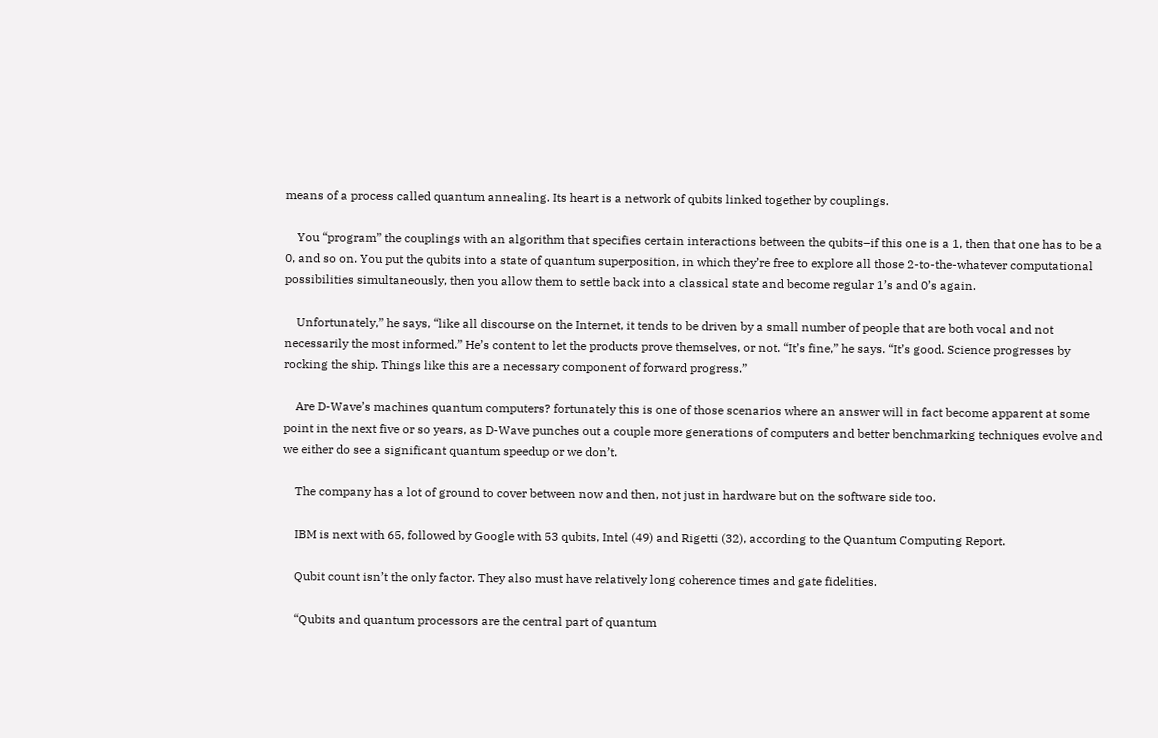means of a process called quantum annealing. Its heart is a network of qubits linked together by couplings.

    You “program” the couplings with an algorithm that specifies certain interactions between the qubits–if this one is a 1, then that one has to be a 0, and so on. You put the qubits into a state of quantum superposition, in which they’re free to explore all those 2-to-the-whatever computational possibilities simultaneously, then you allow them to settle back into a classical state and become regular 1’s and 0’s again.

    Unfortunately,” he says, “like all discourse on the Internet, it tends to be driven by a small number of people that are both vocal and not necessarily the most informed.” He’s content to let the products prove themselves, or not. “It’s fine,” he says. “It’s good. Science progresses by rocking the ship. Things like this are a necessary component of forward progress.”

    Are D-Wave’s machines quantum computers? fortunately this is one of those scenarios where an answer will in fact become apparent at some point in the next five or so years, as D-Wave punches out a couple more generations of computers and better benchmarking techniques evolve and we either do see a significant quantum speedup or we don’t.

    The company has a lot of ground to cover between now and then, not just in hardware but on the software side too.

    IBM is next with 65, followed by Google with 53 qubits, Intel (49) and Rigetti (32), according to the Quantum Computing Report.

    Qubit count isn’t the only factor. They also must have relatively long coherence times and gate fidelities.

    “Qubits and quantum processors are the central part of quantum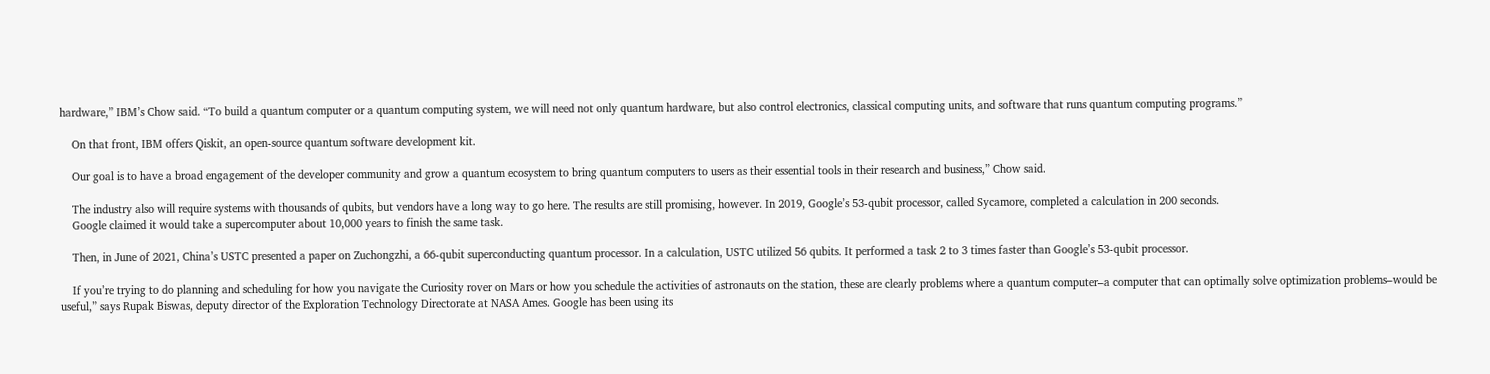hardware,” IBM’s Chow said. “To build a quantum computer or a quantum computing system, we will need not only quantum hardware, but also control electronics, classical computing units, and software that runs quantum computing programs.”

    On that front, IBM offers Qiskit, an open-source quantum software development kit.

    Our goal is to have a broad engagement of the developer community and grow a quantum ecosystem to bring quantum computers to users as their essential tools in their research and business,” Chow said.

    The industry also will require systems with thousands of qubits, but vendors have a long way to go here. The results are still promising, however. In 2019, Google’s 53-qubit processor, called Sycamore, completed a calculation in 200 seconds.
    Google claimed it would take a supercomputer about 10,000 years to finish the same task.

    Then, in June of 2021, China’s USTC presented a paper on Zuchongzhi, a 66-qubit superconducting quantum processor. In a calculation, USTC utilized 56 qubits. It performed a task 2 to 3 times faster than Google’s 53-qubit processor.

    If you’re trying to do planning and scheduling for how you navigate the Curiosity rover on Mars or how you schedule the activities of astronauts on the station, these are clearly problems where a quantum computer–a computer that can optimally solve optimization problems–would be useful,” says Rupak Biswas, deputy director of the Exploration Technology Directorate at NASA Ames. Google has been using its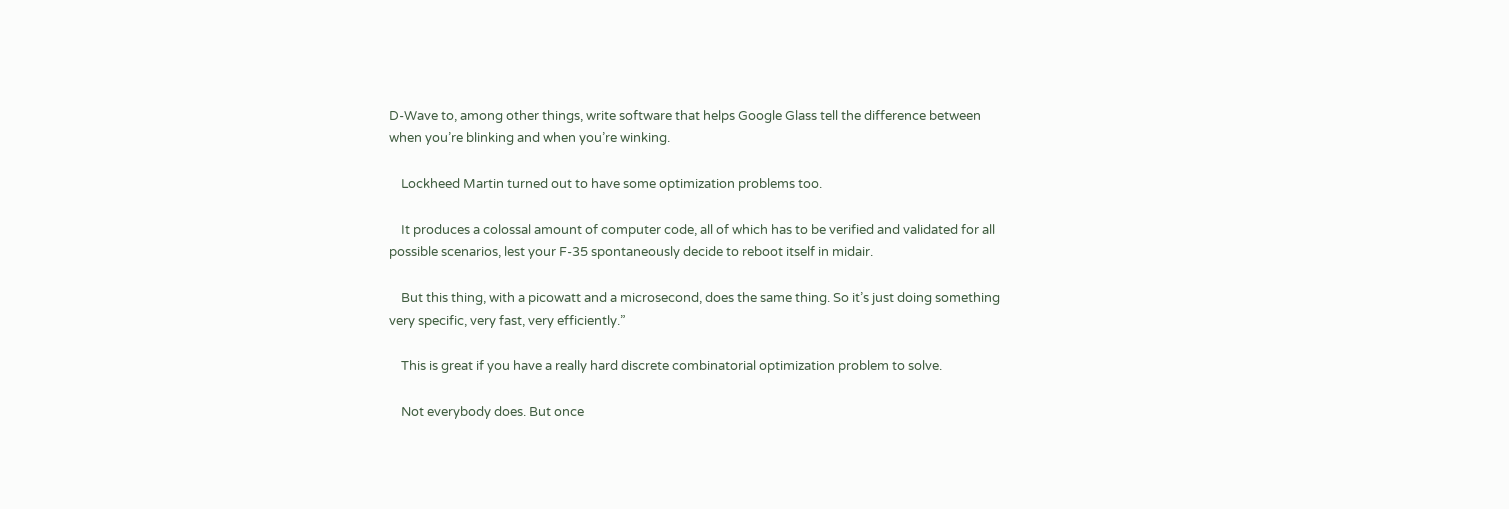D-Wave to, among other things, write software that helps Google Glass tell the difference between when you’re blinking and when you’re winking.

    Lockheed Martin turned out to have some optimization problems too.

    It produces a colossal amount of computer code, all of which has to be verified and validated for all possible scenarios, lest your F-35 spontaneously decide to reboot itself in midair.

    But this thing, with a picowatt and a microsecond, does the same thing. So it’s just doing something very specific, very fast, very efficiently.”

    This is great if you have a really hard discrete combinatorial optimization problem to solve.

    Not everybody does. But once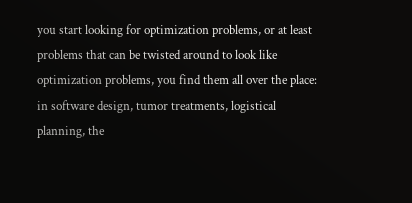you start looking for optimization problems, or at least problems that can be twisted around to look like optimization problems, you find them all over the place: in software design, tumor treatments, logistical planning, the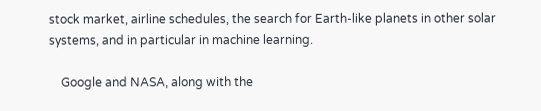stock market, airline schedules, the search for Earth-like planets in other solar systems, and in particular in machine learning.

    Google and NASA, along with the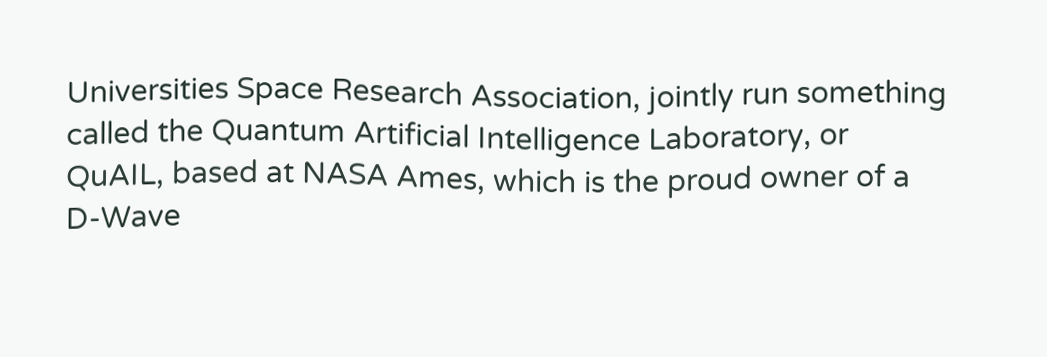Universities Space Research Association, jointly run something called the Quantum Artificial Intelligence Laboratory, or QuAIL, based at NASA Ames, which is the proud owner of a D-Wave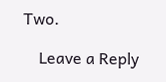Two.

    Leave a Reply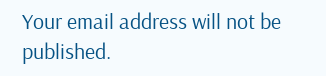Your email address will not be published.